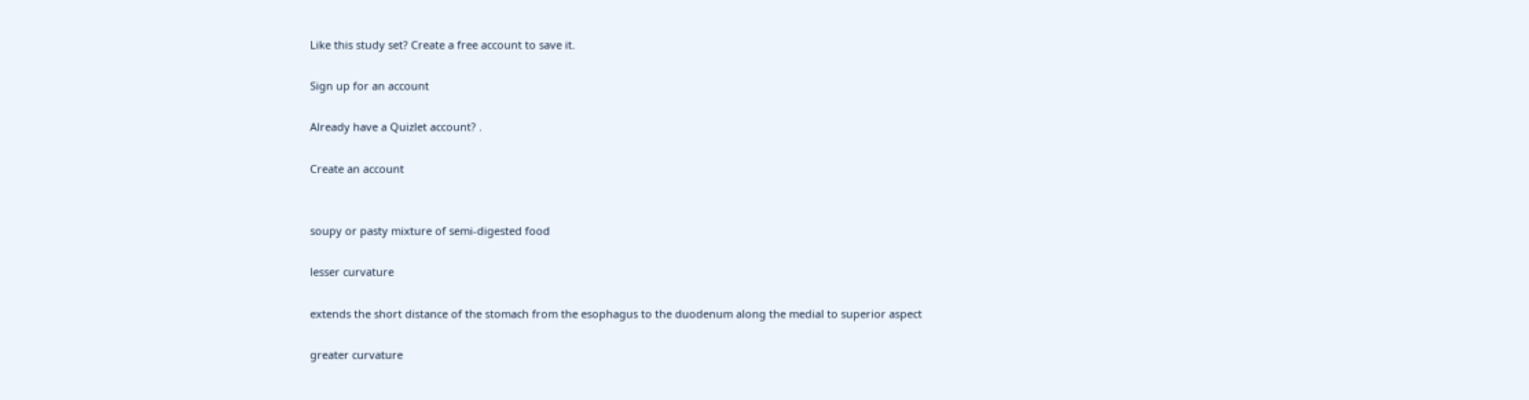Like this study set? Create a free account to save it.

Sign up for an account

Already have a Quizlet account? .

Create an account


soupy or pasty mixture of semi-digested food

lesser curvature

extends the short distance of the stomach from the esophagus to the duodenum along the medial to superior aspect

greater curvature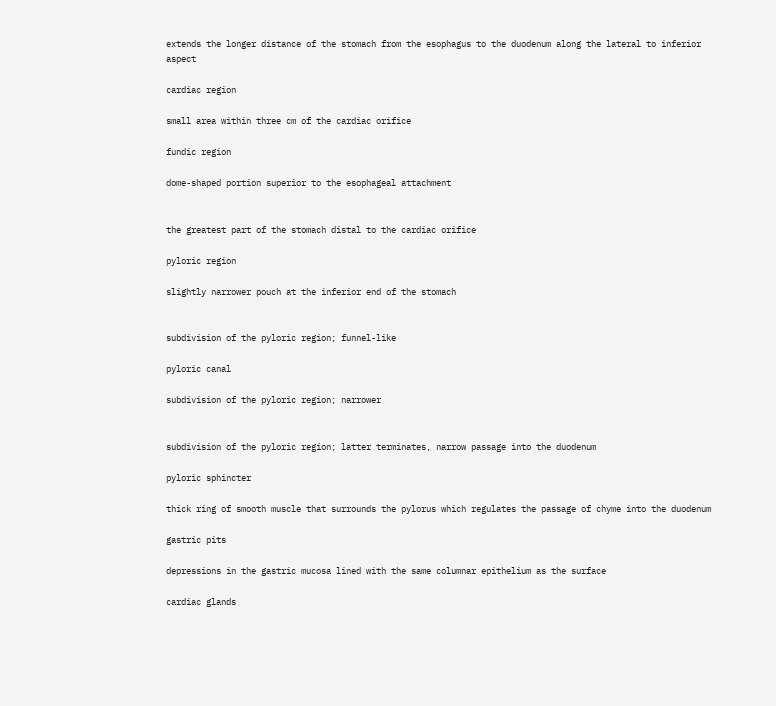extends the longer distance of the stomach from the esophagus to the duodenum along the lateral to inferior aspect

cardiac region

small area within three cm of the cardiac orifice

fundic region

dome-shaped portion superior to the esophageal attachment


the greatest part of the stomach distal to the cardiac orifice

pyloric region

slightly narrower pouch at the inferior end of the stomach


subdivision of the pyloric region; funnel-like

pyloric canal

subdivision of the pyloric region; narrower


subdivision of the pyloric region; latter terminates, narrow passage into the duodenum

pyloric sphincter

thick ring of smooth muscle that surrounds the pylorus which regulates the passage of chyme into the duodenum

gastric pits

depressions in the gastric mucosa lined with the same columnar epithelium as the surface

cardiac glands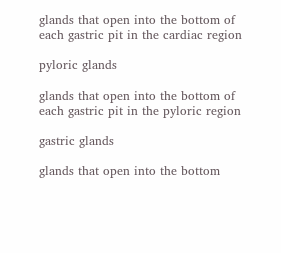glands that open into the bottom of each gastric pit in the cardiac region

pyloric glands

glands that open into the bottom of each gastric pit in the pyloric region

gastric glands

glands that open into the bottom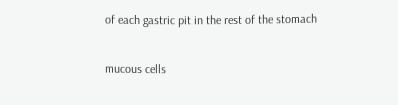of each gastric pit in the rest of the stomach

mucous cells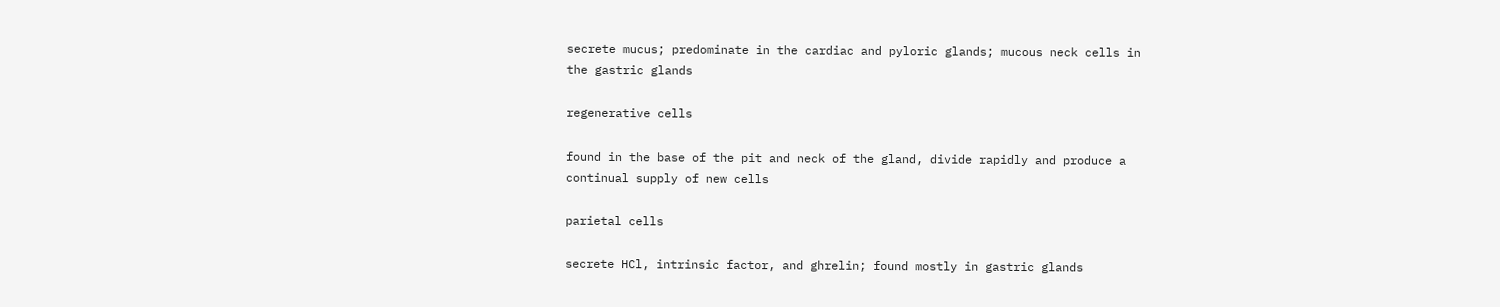secrete mucus; predominate in the cardiac and pyloric glands; mucous neck cells in the gastric glands

regenerative cells

found in the base of the pit and neck of the gland, divide rapidly and produce a continual supply of new cells

parietal cells

secrete HCl, intrinsic factor, and ghrelin; found mostly in gastric glands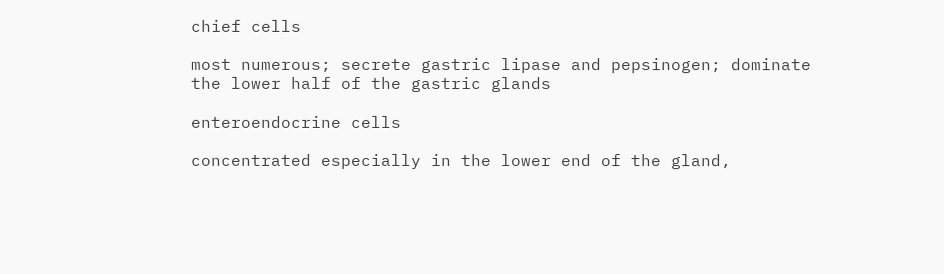chief cells

most numerous; secrete gastric lipase and pepsinogen; dominate the lower half of the gastric glands

enteroendocrine cells

concentrated especially in the lower end of the gland,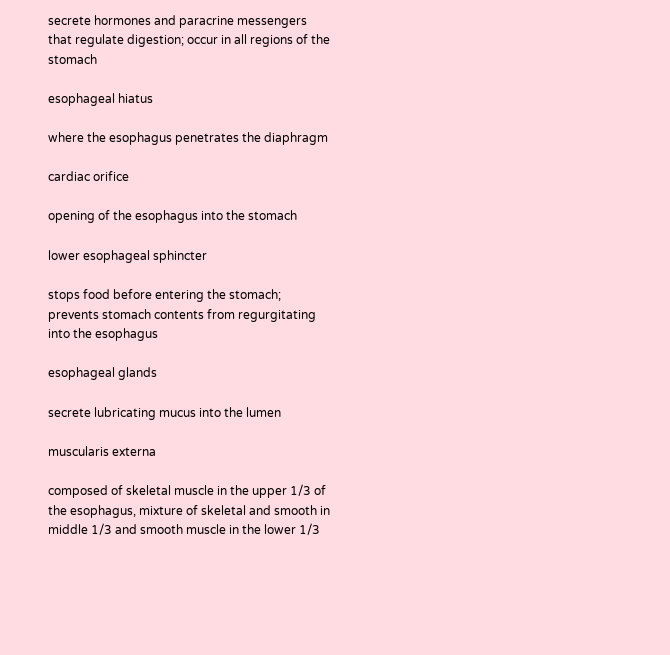secrete hormones and paracrine messengers that regulate digestion; occur in all regions of the stomach

esophageal hiatus

where the esophagus penetrates the diaphragm

cardiac orifice

opening of the esophagus into the stomach

lower esophageal sphincter

stops food before entering the stomach; prevents stomach contents from regurgitating into the esophagus

esophageal glands

secrete lubricating mucus into the lumen

muscularis externa

composed of skeletal muscle in the upper 1/3 of the esophagus, mixture of skeletal and smooth in middle 1/3 and smooth muscle in the lower 1/3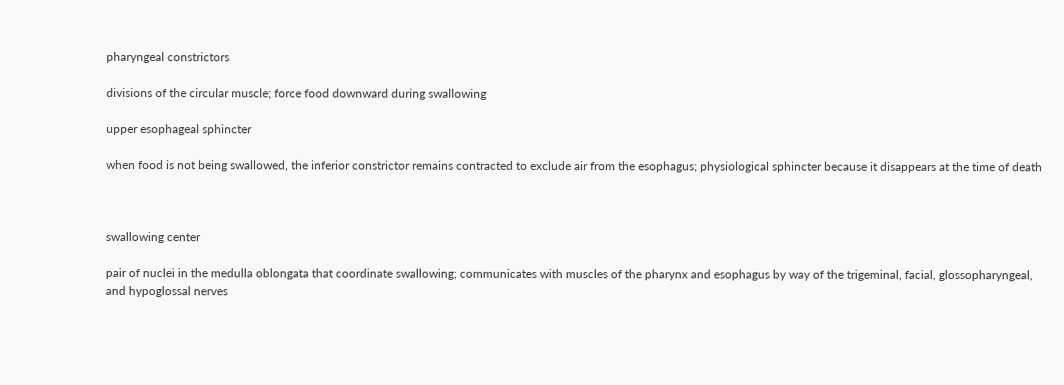pharyngeal constrictors

divisions of the circular muscle; force food downward during swallowing

upper esophageal sphincter

when food is not being swallowed, the inferior constrictor remains contracted to exclude air from the esophagus; physiological sphincter because it disappears at the time of death



swallowing center

pair of nuclei in the medulla oblongata that coordinate swallowing; communicates with muscles of the pharynx and esophagus by way of the trigeminal, facial, glossopharyngeal, and hypoglossal nerves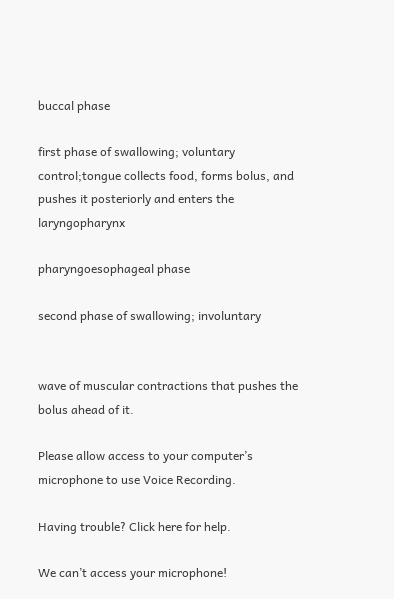buccal phase

first phase of swallowing; voluntary control;tongue collects food, forms bolus, and pushes it posteriorly and enters the laryngopharynx

pharyngoesophageal phase

second phase of swallowing; involuntary


wave of muscular contractions that pushes the bolus ahead of it.

Please allow access to your computer’s microphone to use Voice Recording.

Having trouble? Click here for help.

We can’t access your microphone!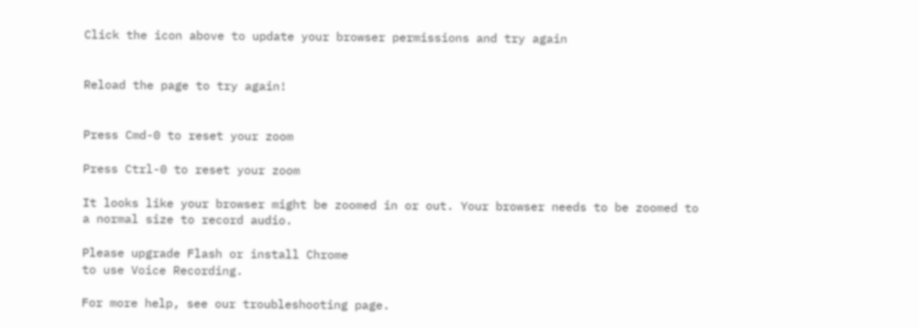Click the icon above to update your browser permissions and try again


Reload the page to try again!


Press Cmd-0 to reset your zoom

Press Ctrl-0 to reset your zoom

It looks like your browser might be zoomed in or out. Your browser needs to be zoomed to a normal size to record audio.

Please upgrade Flash or install Chrome
to use Voice Recording.

For more help, see our troubleshooting page.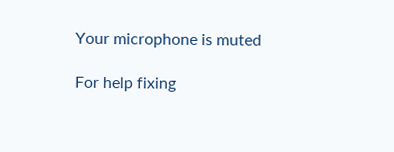Your microphone is muted

For help fixing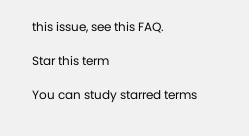this issue, see this FAQ.

Star this term

You can study starred terms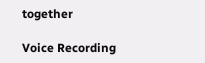together

Voice Recording